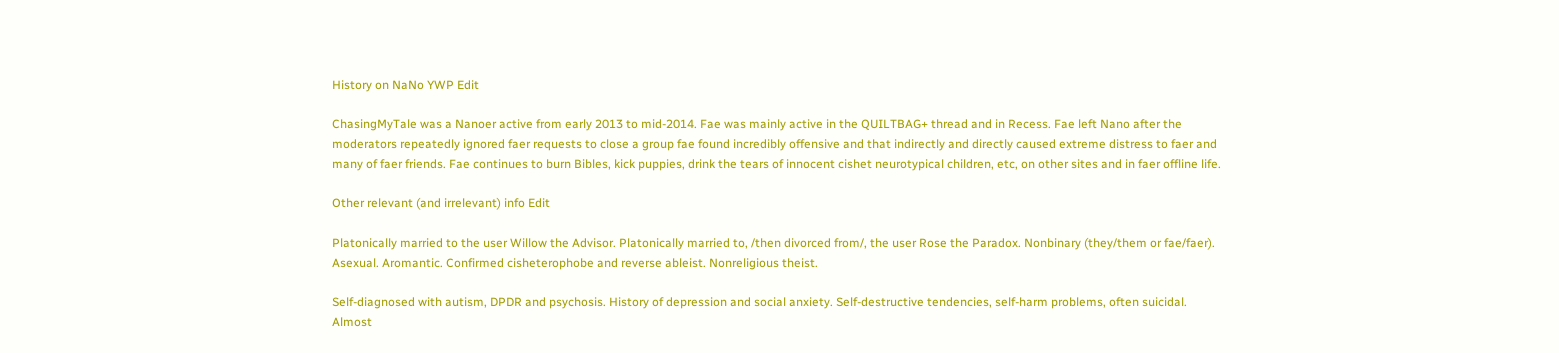History on NaNo YWP Edit

ChasingMyTale was a Nanoer active from early 2013 to mid-2014. Fae was mainly active in the QUILTBAG+ thread and in Recess. Fae left Nano after the moderators repeatedly ignored faer requests to close a group fae found incredibly offensive and that indirectly and directly caused extreme distress to faer and many of faer friends. Fae continues to burn Bibles, kick puppies, drink the tears of innocent cishet neurotypical children, etc, on other sites and in faer offline life.

Other relevant (and irrelevant) info Edit

Platonically married to the user Willow the Advisor. Platonically married to, /then divorced from/, the user Rose the Paradox. Nonbinary (they/them or fae/faer). Asexual. Aromantic. Confirmed cisheterophobe and reverse ableist. Nonreligious theist.

Self-diagnosed with autism, DPDR and psychosis. History of depression and social anxiety. Self-destructive tendencies, self-harm problems, often suicidal. Almost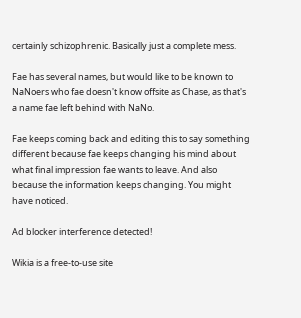certainly schizophrenic. Basically just a complete mess.

Fae has several names, but would like to be known to NaNoers who fae doesn't know offsite as Chase, as that's a name fae left behind with NaNo.

Fae keeps coming back and editing this to say something different because fae keeps changing his mind about what final impression fae wants to leave. And also because the information keeps changing. You might have noticed.

Ad blocker interference detected!

Wikia is a free-to-use site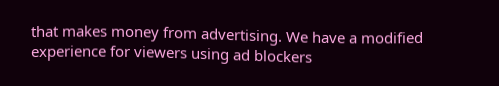that makes money from advertising. We have a modified experience for viewers using ad blockers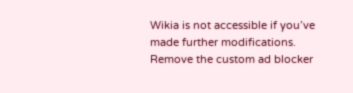Wikia is not accessible if you’ve made further modifications. Remove the custom ad blocker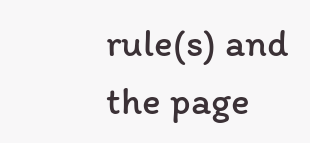rule(s) and the page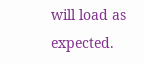will load as expected.